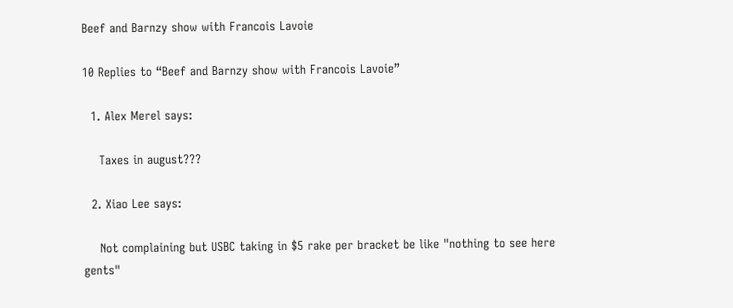Beef and Barnzy show with Francois Lavoie

10 Replies to “Beef and Barnzy show with Francois Lavoie”

  1. Alex Merel says:

    Taxes in august???

  2. Xiao Lee says:

    Not complaining but USBC taking in $5 rake per bracket be like "nothing to see here gents"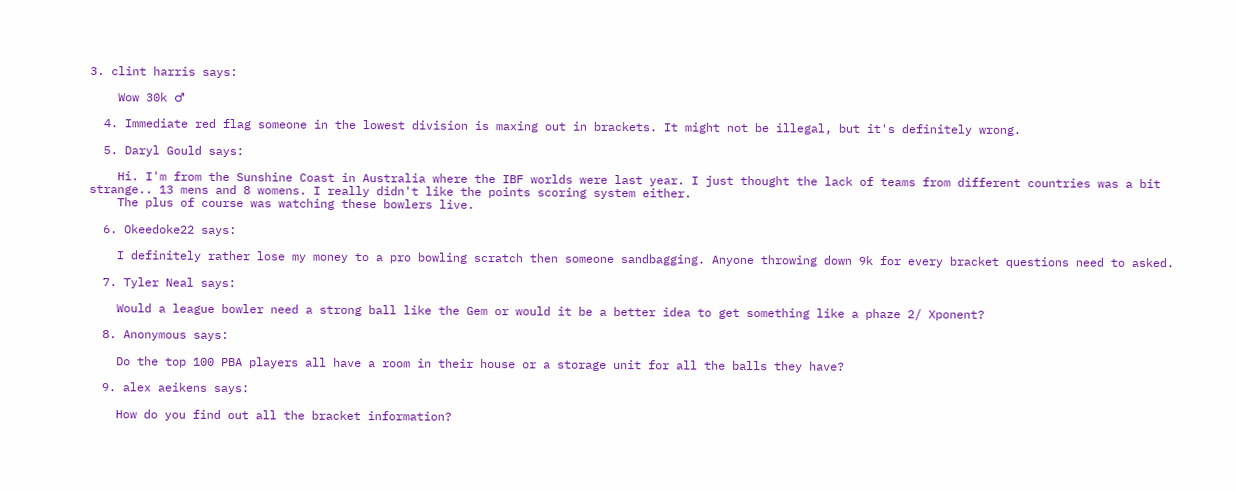3. clint harris says:

    Wow 30k ♂

  4. Immediate red flag someone in the lowest division is maxing out in brackets. It might not be illegal, but it's definitely wrong.

  5. Daryl Gould says:

    Hi. I'm from the Sunshine Coast in Australia where the IBF worlds were last year. I just thought the lack of teams from different countries was a bit strange.. 13 mens and 8 womens. I really didn't like the points scoring system either.
    The plus of course was watching these bowlers live.

  6. Okeedoke22 says:

    I definitely rather lose my money to a pro bowling scratch then someone sandbagging. Anyone throwing down 9k for every bracket questions need to asked.

  7. Tyler Neal says:

    Would a league bowler need a strong ball like the Gem or would it be a better idea to get something like a phaze 2/ Xponent?

  8. Anonymous says:

    Do the top 100 PBA players all have a room in their house or a storage unit for all the balls they have?

  9. alex aeikens says:

    How do you find out all the bracket information?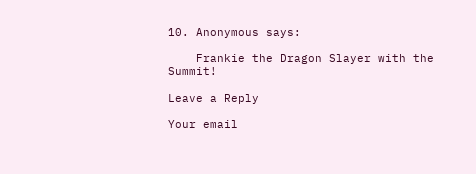10. Anonymous says:

    Frankie the Dragon Slayer with the Summit!

Leave a Reply

Your email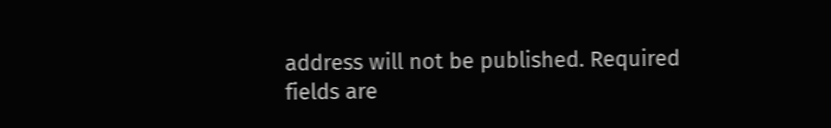address will not be published. Required fields are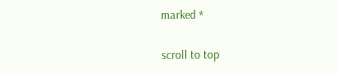marked *

scroll to top